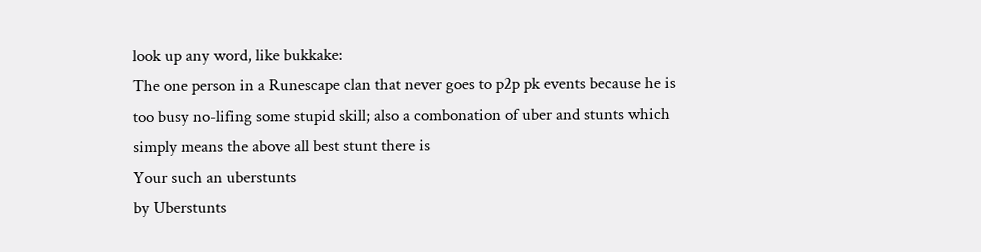look up any word, like bukkake:
The one person in a Runescape clan that never goes to p2p pk events because he is too busy no-lifing some stupid skill; also a combonation of uber and stunts which simply means the above all best stunt there is
Your such an uberstunts
by Uberstunts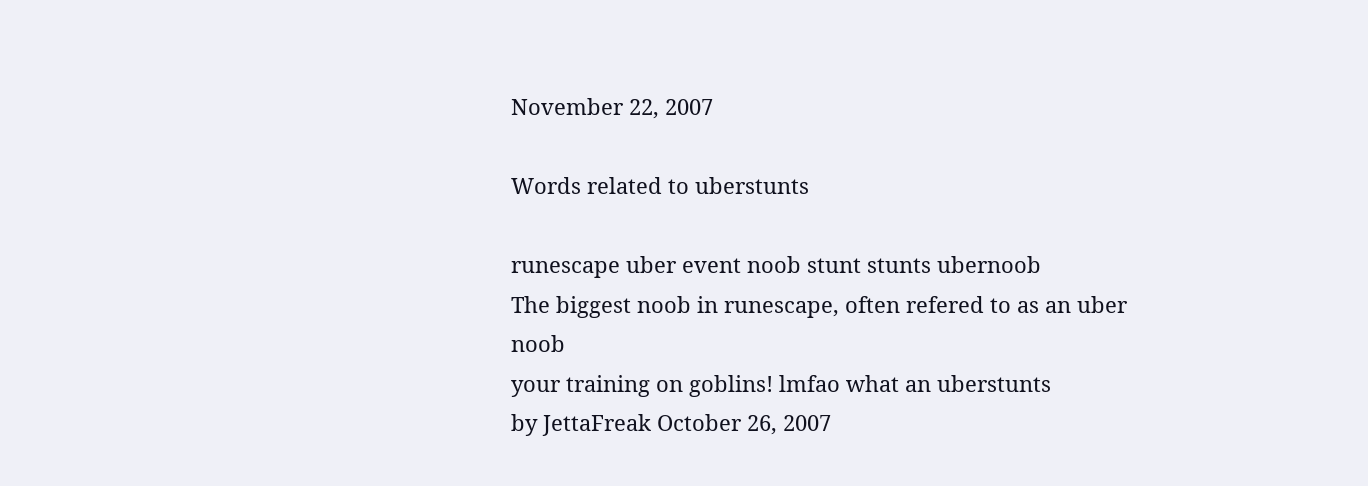November 22, 2007

Words related to uberstunts

runescape uber event noob stunt stunts ubernoob
The biggest noob in runescape, often refered to as an uber noob
your training on goblins! lmfao what an uberstunts
by JettaFreak October 26, 2007